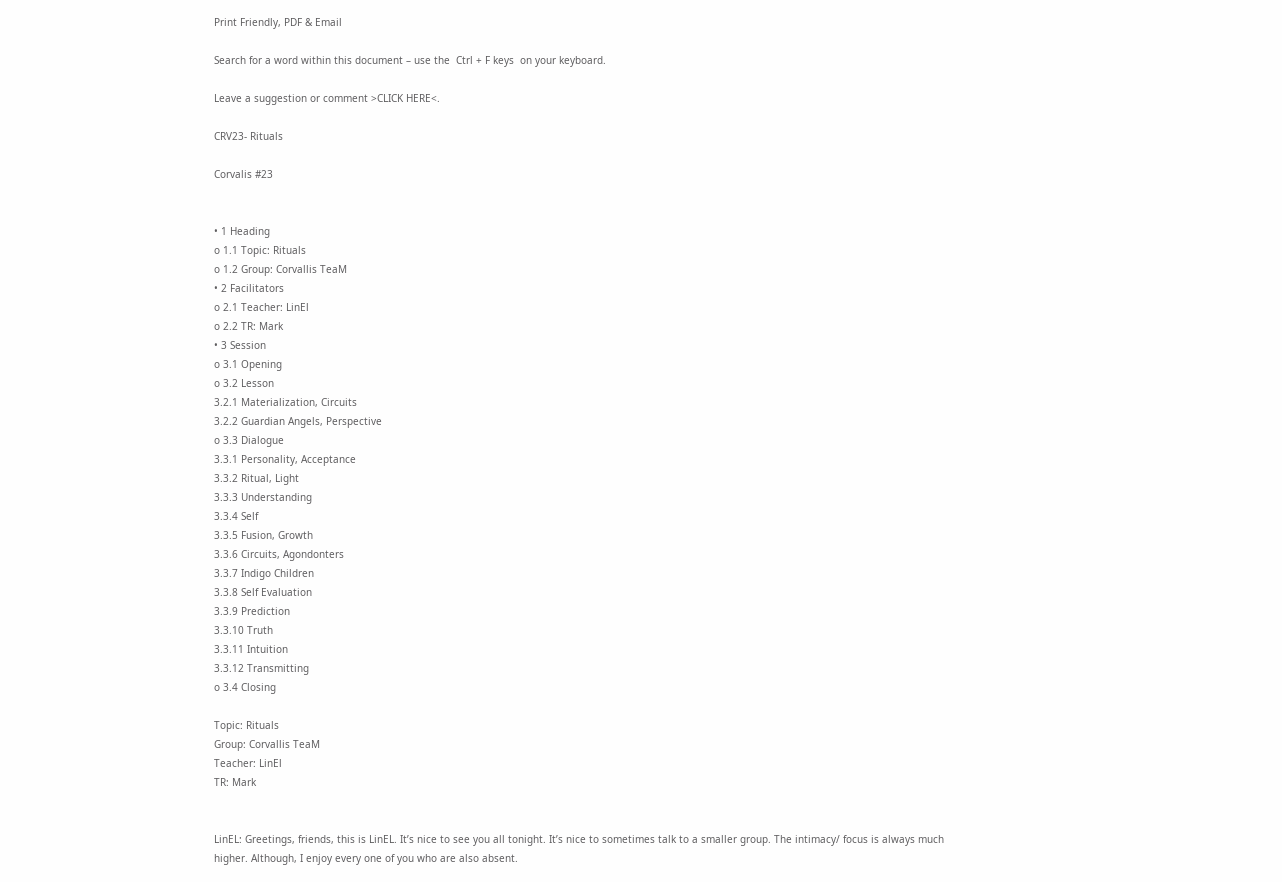Print Friendly, PDF & Email

Search for a word within this document – use the  Ctrl + F keys  on your keyboard.

Leave a suggestion or comment >CLICK HERE<.

CRV23- Rituals

Corvalis #23


• 1 Heading
o 1.1 Topic: Rituals
o 1.2 Group: Corvallis TeaM
• 2 Facilitators
o 2.1 Teacher: LinEl
o 2.2 TR: Mark
• 3 Session
o 3.1 Opening
o 3.2 Lesson
3.2.1 Materialization, Circuits
3.2.2 Guardian Angels, Perspective
o 3.3 Dialogue
3.3.1 Personality, Acceptance
3.3.2 Ritual, Light
3.3.3 Understanding
3.3.4 Self
3.3.5 Fusion, Growth
3.3.6 Circuits, Agondonters
3.3.7 Indigo Children
3.3.8 Self Evaluation
3.3.9 Prediction
3.3.10 Truth
3.3.11 Intuition
3.3.12 Transmitting
o 3.4 Closing

Topic: Rituals
Group: Corvallis TeaM
Teacher: LinEl
TR: Mark


LinEL: Greetings, friends, this is LinEL. It’s nice to see you all tonight. It’s nice to sometimes talk to a smaller group. The intimacy/ focus is always much higher. Although, I enjoy every one of you who are also absent.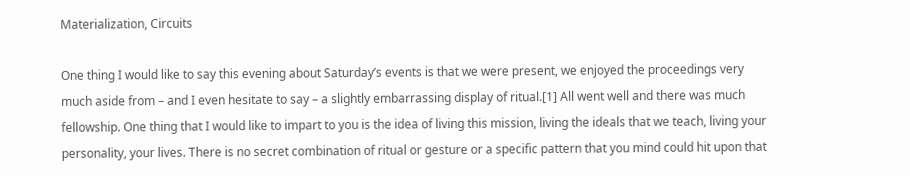Materialization, Circuits

One thing I would like to say this evening about Saturday’s events is that we were present, we enjoyed the proceedings very much aside from – and I even hesitate to say – a slightly embarrassing display of ritual.[1] All went well and there was much fellowship. One thing that I would like to impart to you is the idea of living this mission, living the ideals that we teach, living your personality, your lives. There is no secret combination of ritual or gesture or a specific pattern that you mind could hit upon that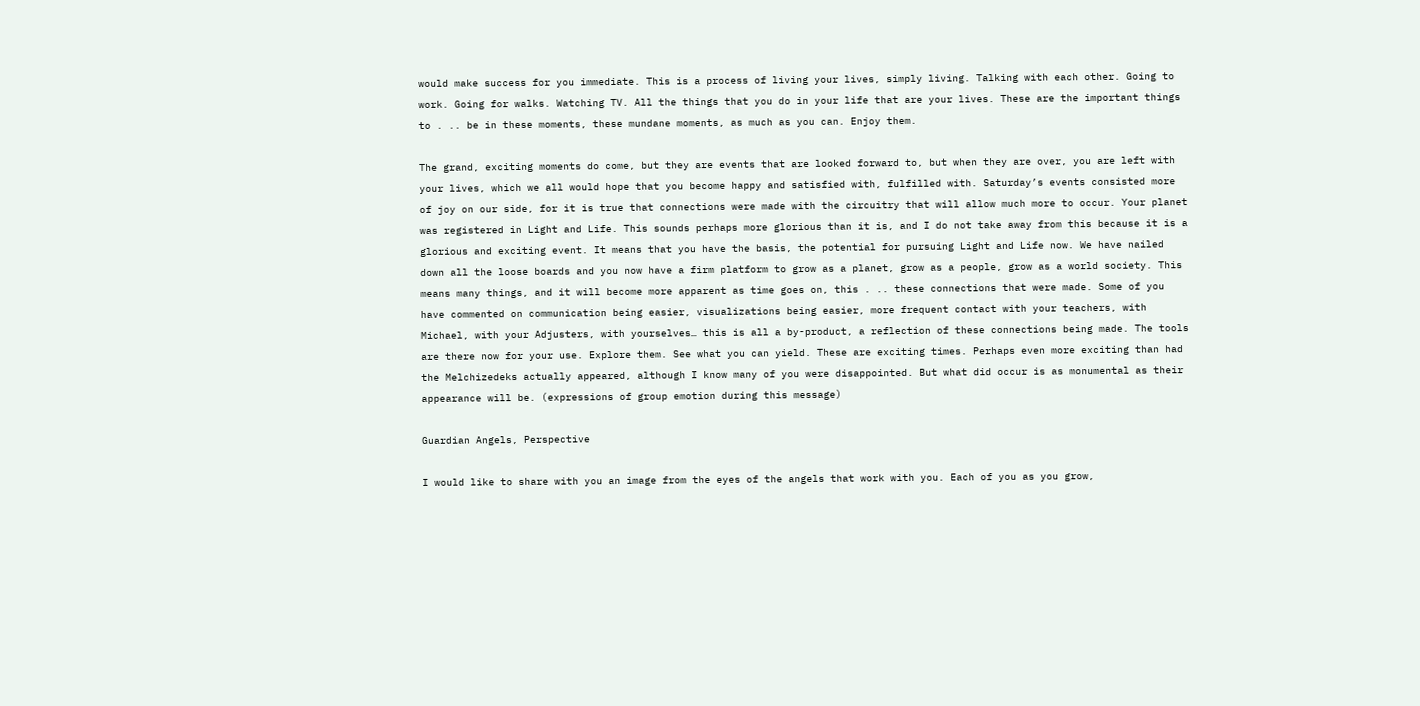would make success for you immediate. This is a process of living your lives, simply living. Talking with each other. Going to work. Going for walks. Watching TV. All the things that you do in your life that are your lives. These are the important things to . .. be in these moments, these mundane moments, as much as you can. Enjoy them.

The grand, exciting moments do come, but they are events that are looked forward to, but when they are over, you are left with your lives, which we all would hope that you become happy and satisfied with, fulfilled with. Saturday’s events consisted more of joy on our side, for it is true that connections were made with the circuitry that will allow much more to occur. Your planet was registered in Light and Life. This sounds perhaps more glorious than it is, and I do not take away from this because it is a glorious and exciting event. It means that you have the basis, the potential for pursuing Light and Life now. We have nailed down all the loose boards and you now have a firm platform to grow as a planet, grow as a people, grow as a world society. This means many things, and it will become more apparent as time goes on, this . .. these connections that were made. Some of you have commented on communication being easier, visualizations being easier, more frequent contact with your teachers, with Michael, with your Adjusters, with yourselves… this is all a by-product, a reflection of these connections being made. The tools are there now for your use. Explore them. See what you can yield. These are exciting times. Perhaps even more exciting than had the Melchizedeks actually appeared, although I know many of you were disappointed. But what did occur is as monumental as their appearance will be. (expressions of group emotion during this message)

Guardian Angels, Perspective

I would like to share with you an image from the eyes of the angels that work with you. Each of you as you grow,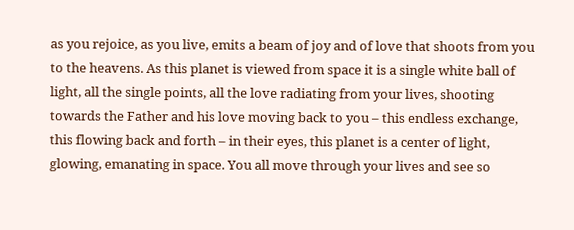as you rejoice, as you live, emits a beam of joy and of love that shoots from you to the heavens. As this planet is viewed from space it is a single white ball of light, all the single points, all the love radiating from your lives, shooting towards the Father and his love moving back to you – this endless exchange, this flowing back and forth – in their eyes, this planet is a center of light, glowing, emanating in space. You all move through your lives and see so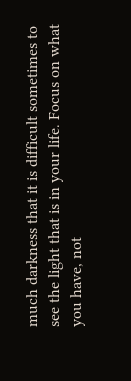much darkness that it is difficult sometimes to see the light that is in your life. Focus on what you have, not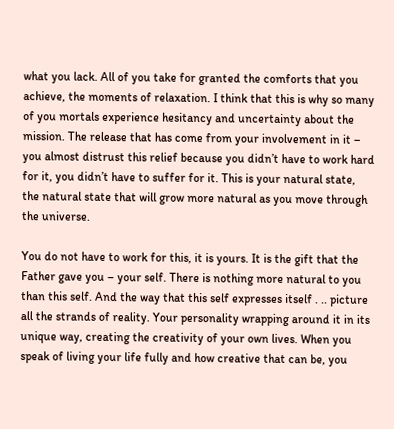what you lack. All of you take for granted the comforts that you achieve, the moments of relaxation. I think that this is why so many of you mortals experience hesitancy and uncertainty about the mission. The release that has come from your involvement in it – you almost distrust this relief because you didn’t have to work hard for it, you didn’t have to suffer for it. This is your natural state, the natural state that will grow more natural as you move through the universe.

You do not have to work for this, it is yours. It is the gift that the Father gave you – your self. There is nothing more natural to you than this self. And the way that this self expresses itself . .. picture all the strands of reality. Your personality wrapping around it in its unique way, creating the creativity of your own lives. When you speak of living your life fully and how creative that can be, you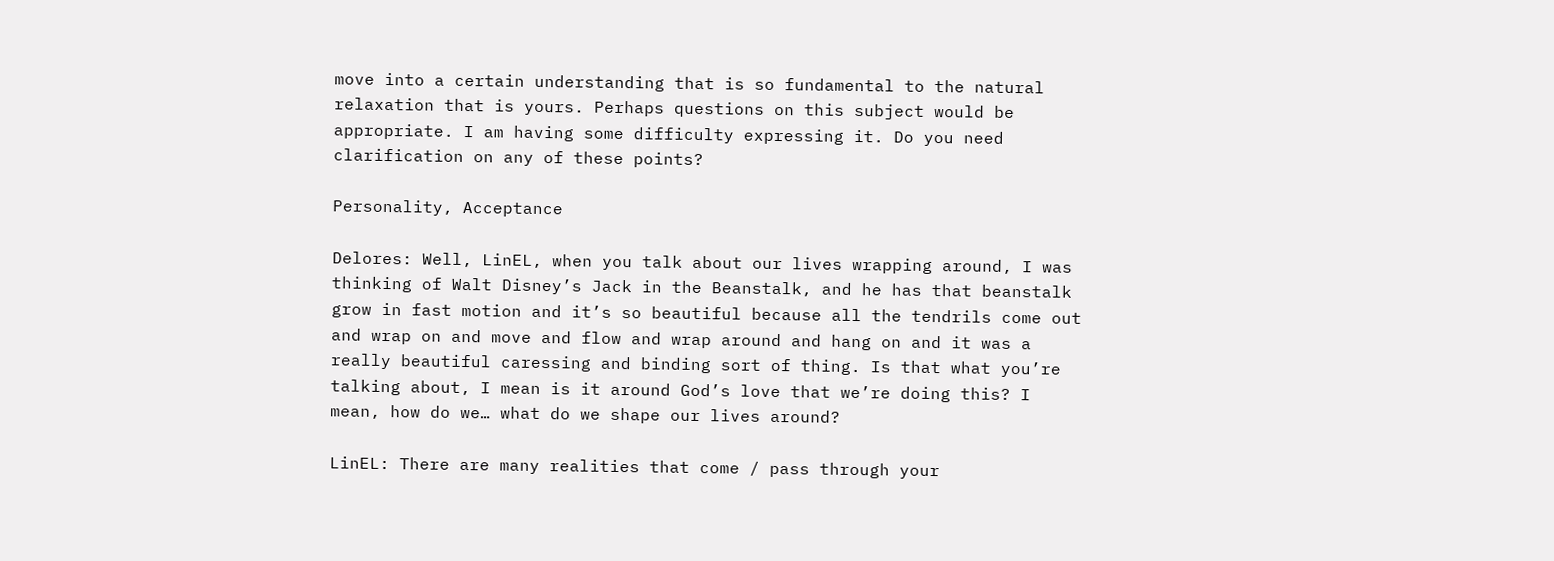move into a certain understanding that is so fundamental to the natural relaxation that is yours. Perhaps questions on this subject would be appropriate. I am having some difficulty expressing it. Do you need clarification on any of these points?

Personality, Acceptance

Delores: Well, LinEL, when you talk about our lives wrapping around, I was thinking of Walt Disney’s Jack in the Beanstalk, and he has that beanstalk grow in fast motion and it’s so beautiful because all the tendrils come out and wrap on and move and flow and wrap around and hang on and it was a really beautiful caressing and binding sort of thing. Is that what you’re talking about, I mean is it around God’s love that we’re doing this? I mean, how do we… what do we shape our lives around?

LinEL: There are many realities that come / pass through your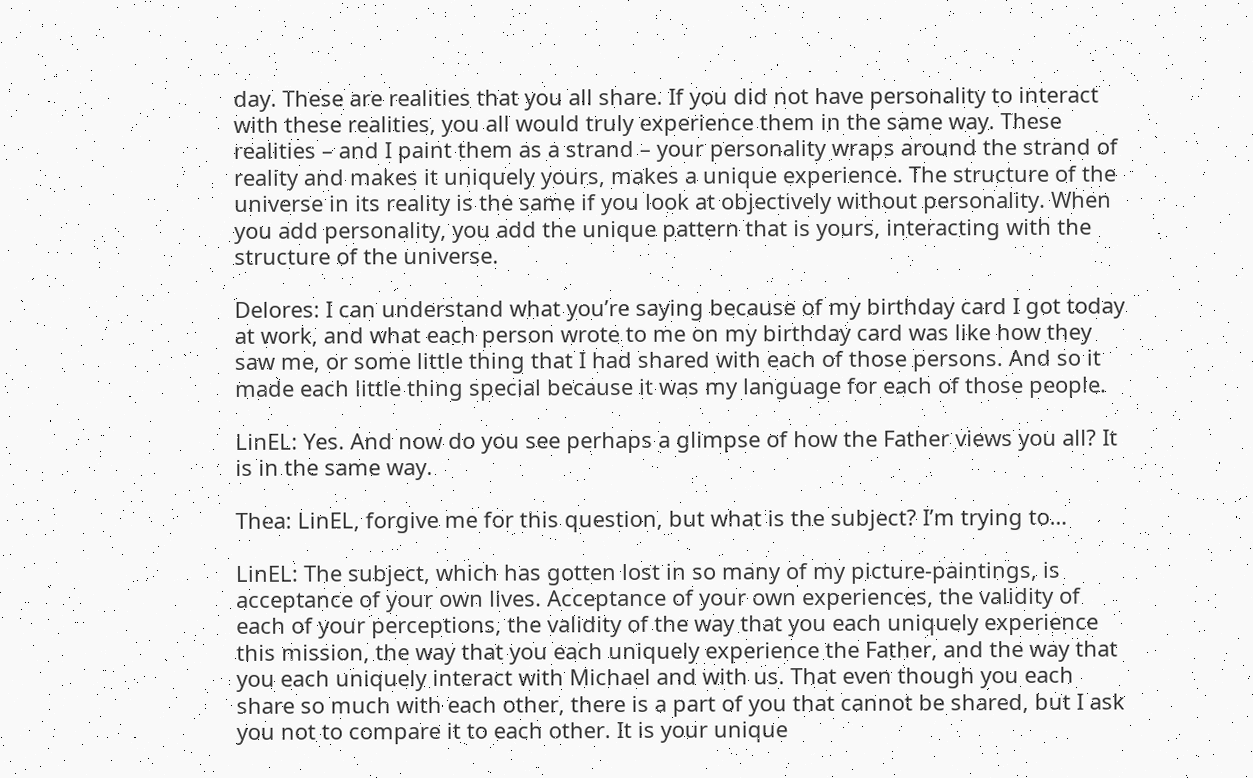day. These are realities that you all share. If you did not have personality to interact with these realities, you all would truly experience them in the same way. These realities – and I paint them as a strand – your personality wraps around the strand of reality and makes it uniquely yours, makes a unique experience. The structure of the universe in its reality is the same if you look at objectively without personality. When you add personality, you add the unique pattern that is yours, interacting with the structure of the universe.

Delores: I can understand what you’re saying because of my birthday card I got today at work, and what each person wrote to me on my birthday card was like how they saw me, or some little thing that I had shared with each of those persons. And so it made each little thing special because it was my language for each of those people.

LinEL: Yes. And now do you see perhaps a glimpse of how the Father views you all? It is in the same way.

Thea: LinEL, forgive me for this question, but what is the subject? I’m trying to…

LinEL: The subject, which has gotten lost in so many of my picture-paintings, is acceptance of your own lives. Acceptance of your own experiences, the validity of each of your perceptions, the validity of the way that you each uniquely experience this mission, the way that you each uniquely experience the Father, and the way that you each uniquely interact with Michael and with us. That even though you each share so much with each other, there is a part of you that cannot be shared, but I ask you not to compare it to each other. It is your unique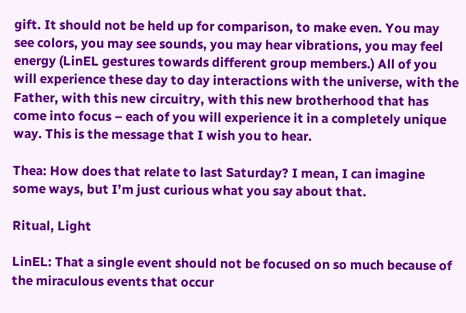gift. It should not be held up for comparison, to make even. You may see colors, you may see sounds, you may hear vibrations, you may feel energy (LinEL gestures towards different group members.) All of you will experience these day to day interactions with the universe, with the Father, with this new circuitry, with this new brotherhood that has come into focus – each of you will experience it in a completely unique way. This is the message that I wish you to hear.

Thea: How does that relate to last Saturday? I mean, I can imagine some ways, but I’m just curious what you say about that.

Ritual, Light

LinEL: That a single event should not be focused on so much because of the miraculous events that occur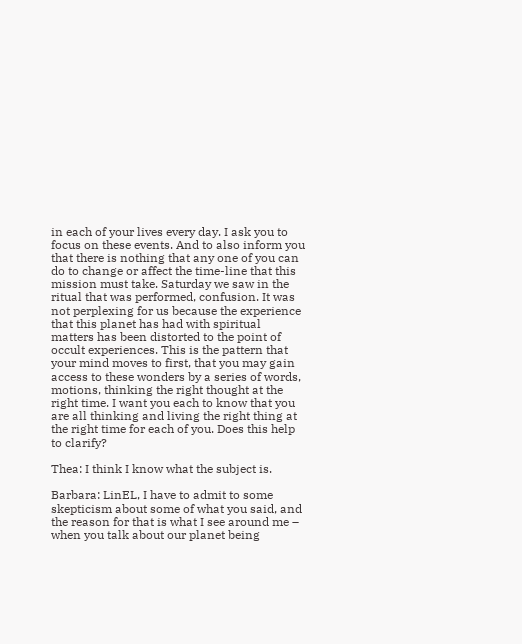in each of your lives every day. I ask you to focus on these events. And to also inform you that there is nothing that any one of you can do to change or affect the time-line that this mission must take. Saturday we saw in the ritual that was performed, confusion. It was not perplexing for us because the experience that this planet has had with spiritual matters has been distorted to the point of occult experiences. This is the pattern that your mind moves to first, that you may gain access to these wonders by a series of words, motions, thinking the right thought at the right time. I want you each to know that you are all thinking and living the right thing at the right time for each of you. Does this help to clarify?

Thea: I think I know what the subject is.

Barbara: LinEL, I have to admit to some skepticism about some of what you said, and the reason for that is what I see around me – when you talk about our planet being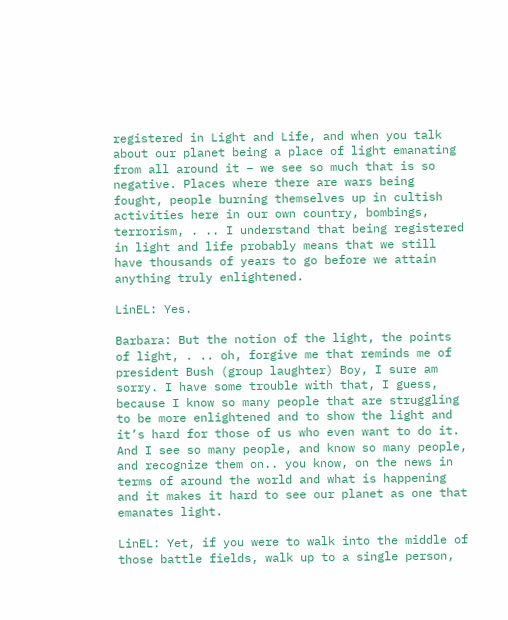registered in Light and Life, and when you talk about our planet being a place of light emanating from all around it – we see so much that is so negative. Places where there are wars being fought, people burning themselves up in cultish activities here in our own country, bombings, terrorism, . .. I understand that being registered in light and life probably means that we still have thousands of years to go before we attain anything truly enlightened.

LinEL: Yes.

Barbara: But the notion of the light, the points of light, . .. oh, forgive me that reminds me of president Bush (group laughter) Boy, I sure am sorry. I have some trouble with that, I guess, because I know so many people that are struggling to be more enlightened and to show the light and it’s hard for those of us who even want to do it. And I see so many people, and know so many people, and recognize them on.. you know, on the news in terms of around the world and what is happening and it makes it hard to see our planet as one that emanates light.

LinEL: Yet, if you were to walk into the middle of those battle fields, walk up to a single person,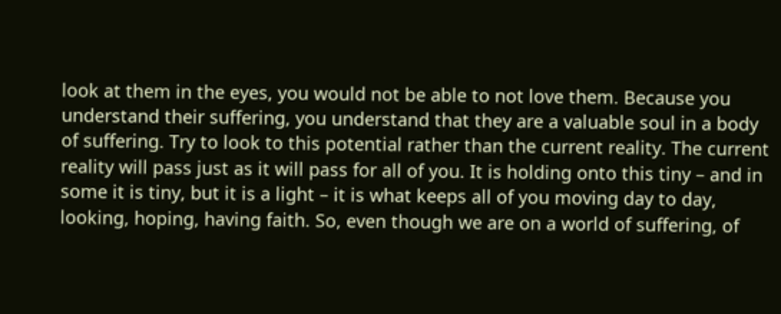look at them in the eyes, you would not be able to not love them. Because you understand their suffering, you understand that they are a valuable soul in a body of suffering. Try to look to this potential rather than the current reality. The current reality will pass just as it will pass for all of you. It is holding onto this tiny – and in some it is tiny, but it is a light – it is what keeps all of you moving day to day, looking, hoping, having faith. So, even though we are on a world of suffering, of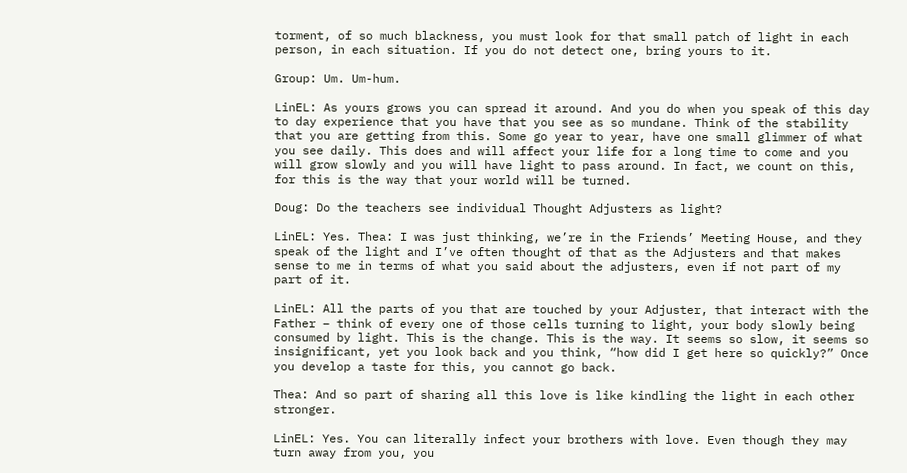torment, of so much blackness, you must look for that small patch of light in each person, in each situation. If you do not detect one, bring yours to it.

Group: Um. Um-hum.

LinEL: As yours grows you can spread it around. And you do when you speak of this day to day experience that you have that you see as so mundane. Think of the stability that you are getting from this. Some go year to year, have one small glimmer of what you see daily. This does and will affect your life for a long time to come and you will grow slowly and you will have light to pass around. In fact, we count on this, for this is the way that your world will be turned.

Doug: Do the teachers see individual Thought Adjusters as light?

LinEL: Yes. Thea: I was just thinking, we’re in the Friends’ Meeting House, and they speak of the light and I’ve often thought of that as the Adjusters and that makes sense to me in terms of what you said about the adjusters, even if not part of my part of it.

LinEL: All the parts of you that are touched by your Adjuster, that interact with the Father – think of every one of those cells turning to light, your body slowly being consumed by light. This is the change. This is the way. It seems so slow, it seems so insignificant, yet you look back and you think, “how did I get here so quickly?” Once you develop a taste for this, you cannot go back.

Thea: And so part of sharing all this love is like kindling the light in each other stronger.

LinEL: Yes. You can literally infect your brothers with love. Even though they may turn away from you, you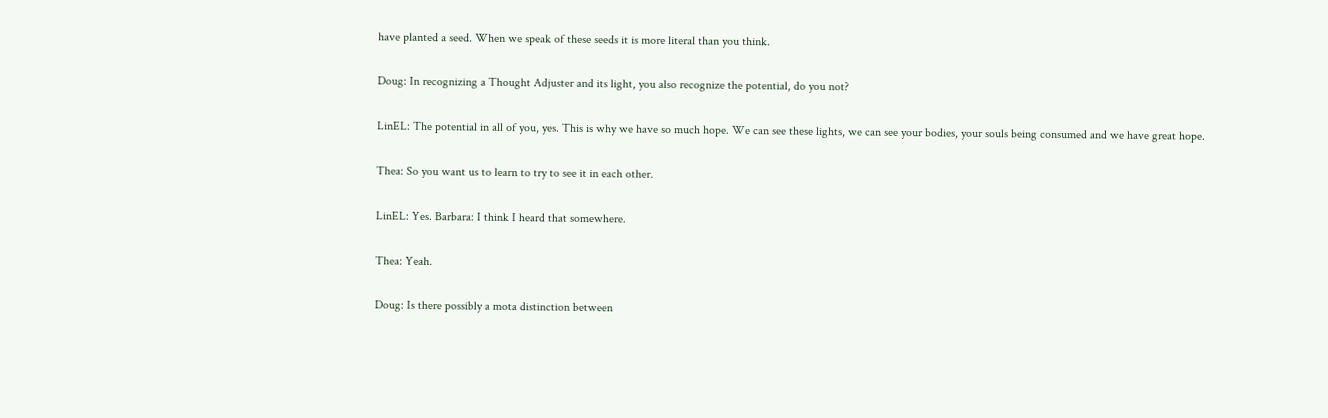have planted a seed. When we speak of these seeds it is more literal than you think.

Doug: In recognizing a Thought Adjuster and its light, you also recognize the potential, do you not?

LinEL: The potential in all of you, yes. This is why we have so much hope. We can see these lights, we can see your bodies, your souls being consumed and we have great hope.

Thea: So you want us to learn to try to see it in each other.

LinEL: Yes. Barbara: I think I heard that somewhere.

Thea: Yeah.

Doug: Is there possibly a mota distinction between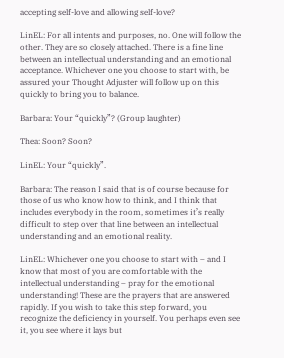accepting self-love and allowing self-love?

LinEL: For all intents and purposes, no. One will follow the other. They are so closely attached. There is a fine line between an intellectual understanding and an emotional acceptance. Whichever one you choose to start with, be assured your Thought Adjuster will follow up on this quickly to bring you to balance.

Barbara: Your “quickly”? (Group laughter)

Thea: Soon? Soon?

LinEL: Your “quickly”.

Barbara: The reason I said that is of course because for those of us who know how to think, and I think that includes everybody in the room, sometimes it’s really difficult to step over that line between an intellectual understanding and an emotional reality.

LinEL: Whichever one you choose to start with – and I know that most of you are comfortable with the intellectual understanding – pray for the emotional understanding! These are the prayers that are answered rapidly. If you wish to take this step forward, you recognize the deficiency in yourself. You perhaps even see it, you see where it lays but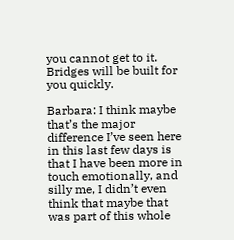you cannot get to it. Bridges will be built for you quickly.

Barbara: I think maybe that’s the major difference I’ve seen here in this last few days is that I have been more in touch emotionally, and silly me, I didn’t even think that maybe that was part of this whole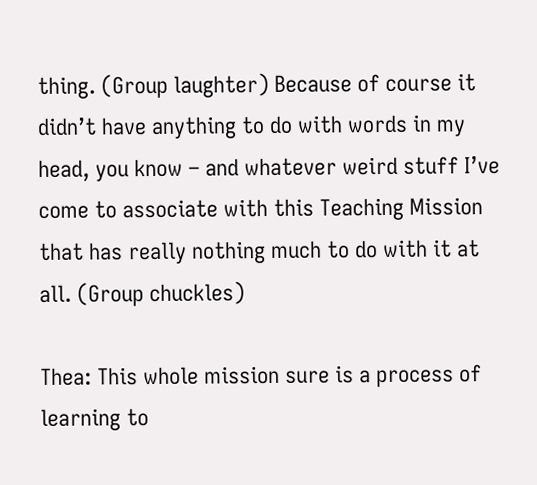thing. (Group laughter) Because of course it didn’t have anything to do with words in my head, you know – and whatever weird stuff I’ve come to associate with this Teaching Mission that has really nothing much to do with it at all. (Group chuckles)

Thea: This whole mission sure is a process of learning to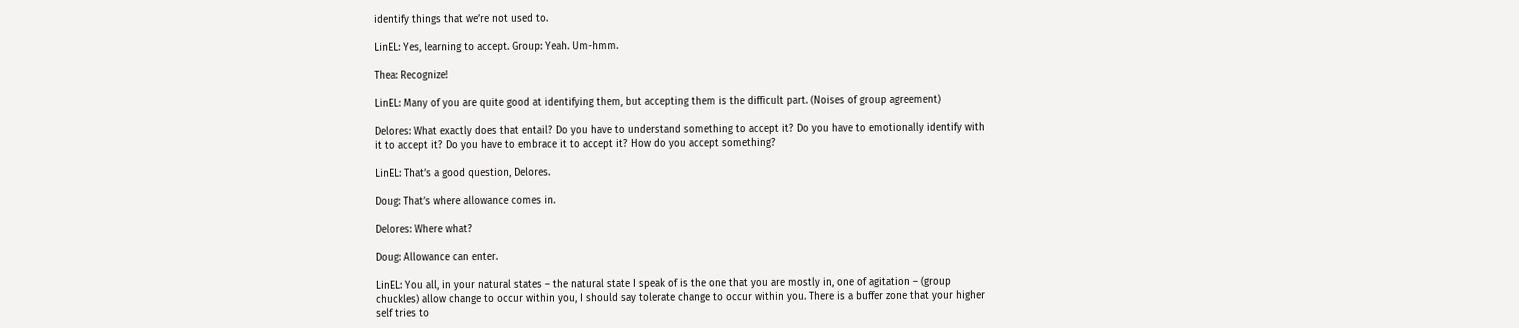identify things that we’re not used to.

LinEL: Yes, learning to accept. Group: Yeah. Um-hmm.

Thea: Recognize!

LinEL: Many of you are quite good at identifying them, but accepting them is the difficult part. (Noises of group agreement)

Delores: What exactly does that entail? Do you have to understand something to accept it? Do you have to emotionally identify with it to accept it? Do you have to embrace it to accept it? How do you accept something?

LinEL: That’s a good question, Delores.

Doug: That’s where allowance comes in.

Delores: Where what?

Doug: Allowance can enter.

LinEL: You all, in your natural states – the natural state I speak of is the one that you are mostly in, one of agitation – (group chuckles) allow change to occur within you, I should say tolerate change to occur within you. There is a buffer zone that your higher self tries to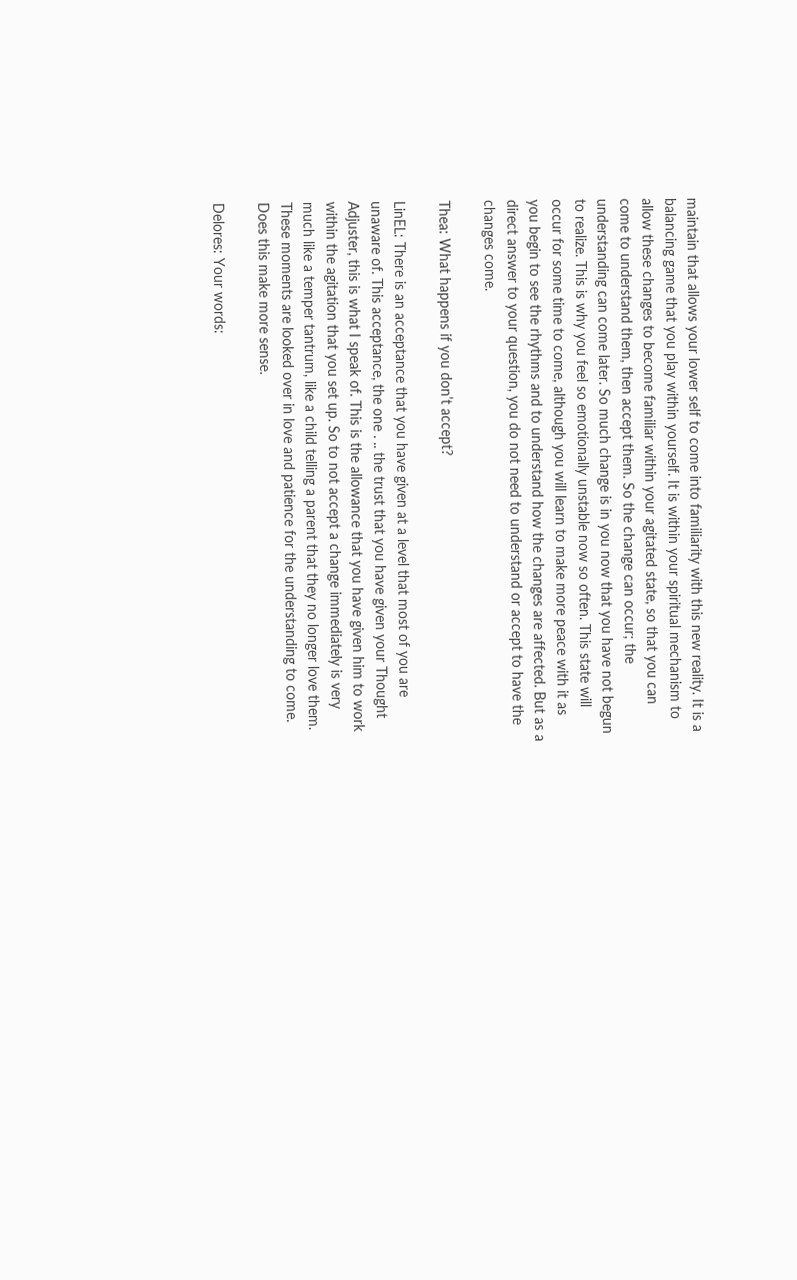maintain that allows your lower self to come into familiarity with this new reality. It is a balancing game that you play within yourself. It is within your spiritual mechanism to allow these changes to become familiar within your agitated state, so that you can come to understand them, then accept them. So the change can occur; the understanding can come later. So much change is in you now that you have not begun to realize. This is why you feel so emotionally unstable now so often. This state will occur for some time to come, although you will learn to make more peace with it as you begin to see the rhythms and to understand how the changes are affected. But as a direct answer to your question, you do not need to understand or accept to have the changes come.

Thea: What happens if you don’t accept?

LinEL: There is an acceptance that you have given at a level that most of you are unaware of. This acceptance, the one . .. the trust that you have given your Thought Adjuster, this is what I speak of. This is the allowance that you have given him to work within the agitation that you set up. So to not accept a change immediately is very much like a temper tantrum, like a child telling a parent that they no longer love them. These moments are looked over in love and patience for the understanding to come. Does this make more sense.

Delores: Your words: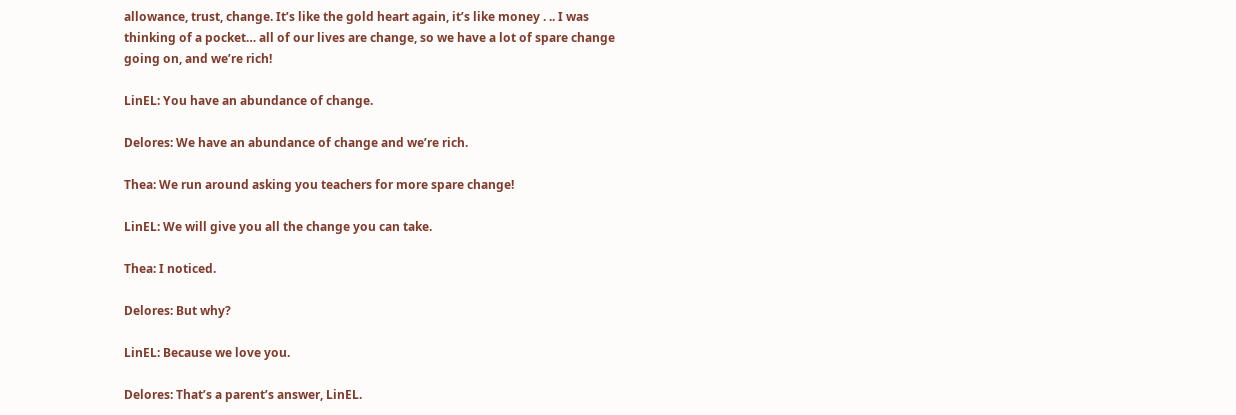allowance, trust, change. It’s like the gold heart again, it’s like money . .. I was thinking of a pocket… all of our lives are change, so we have a lot of spare change going on, and we’re rich!

LinEL: You have an abundance of change.

Delores: We have an abundance of change and we’re rich.

Thea: We run around asking you teachers for more spare change!

LinEL: We will give you all the change you can take.

Thea: I noticed.

Delores: But why?

LinEL: Because we love you.

Delores: That’s a parent’s answer, LinEL.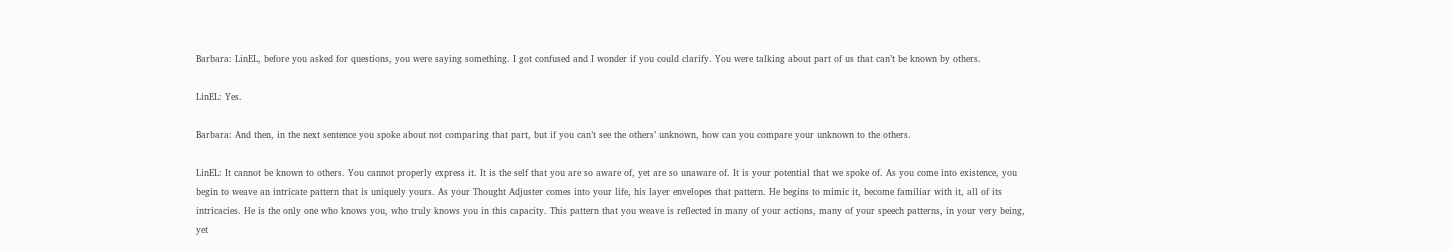Barbara: LinEL, before you asked for questions, you were saying something. I got confused and I wonder if you could clarify. You were talking about part of us that can’t be known by others.

LinEL: Yes.

Barbara: And then, in the next sentence you spoke about not comparing that part, but if you can’t see the others’ unknown, how can you compare your unknown to the others.

LinEL: It cannot be known to others. You cannot properly express it. It is the self that you are so aware of, yet are so unaware of. It is your potential that we spoke of. As you come into existence, you begin to weave an intricate pattern that is uniquely yours. As your Thought Adjuster comes into your life, his layer envelopes that pattern. He begins to mimic it, become familiar with it, all of its intricacies. He is the only one who knows you, who truly knows you in this capacity. This pattern that you weave is reflected in many of your actions, many of your speech patterns, in your very being, yet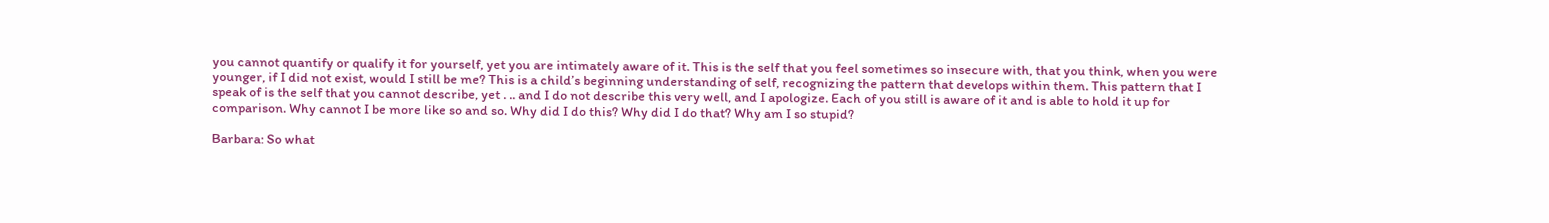you cannot quantify or qualify it for yourself, yet you are intimately aware of it. This is the self that you feel sometimes so insecure with, that you think, when you were younger, if I did not exist, would I still be me? This is a child’s beginning understanding of self, recognizing the pattern that develops within them. This pattern that I speak of is the self that you cannot describe, yet . .. and I do not describe this very well, and I apologize. Each of you still is aware of it and is able to hold it up for comparison. Why cannot I be more like so and so. Why did I do this? Why did I do that? Why am I so stupid?

Barbara: So what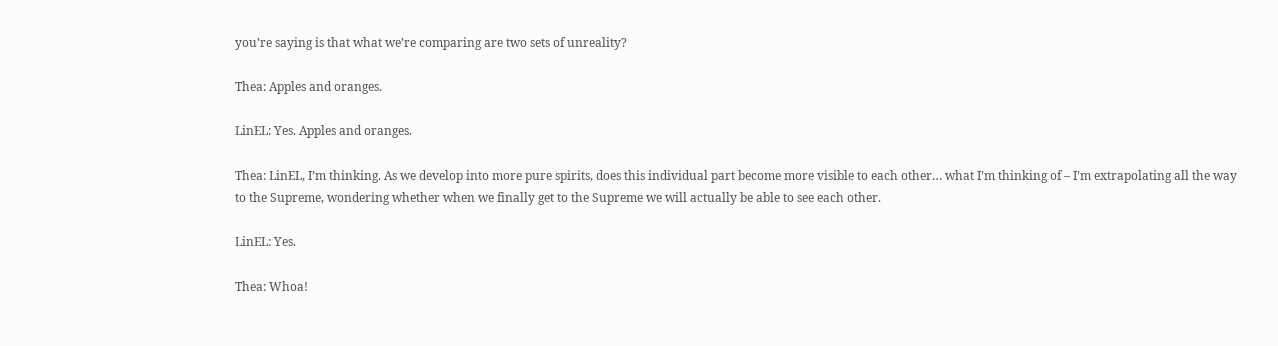you’re saying is that what we’re comparing are two sets of unreality?

Thea: Apples and oranges.

LinEL: Yes. Apples and oranges.

Thea: LinEL, I’m thinking. As we develop into more pure spirits, does this individual part become more visible to each other… what I’m thinking of – I’m extrapolating all the way to the Supreme, wondering whether when we finally get to the Supreme we will actually be able to see each other.

LinEL: Yes.

Thea: Whoa!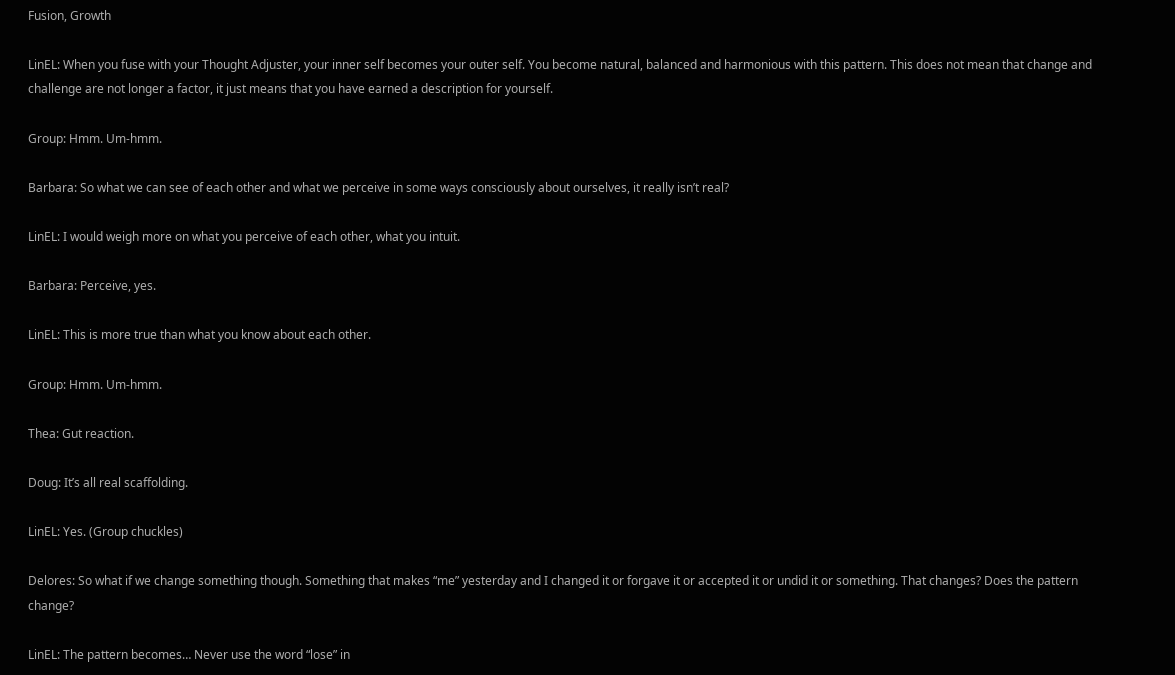Fusion, Growth

LinEL: When you fuse with your Thought Adjuster, your inner self becomes your outer self. You become natural, balanced and harmonious with this pattern. This does not mean that change and challenge are not longer a factor, it just means that you have earned a description for yourself.

Group: Hmm. Um-hmm.

Barbara: So what we can see of each other and what we perceive in some ways consciously about ourselves, it really isn’t real?

LinEL: I would weigh more on what you perceive of each other, what you intuit.

Barbara: Perceive, yes.

LinEL: This is more true than what you know about each other.

Group: Hmm. Um-hmm.

Thea: Gut reaction.

Doug: It’s all real scaffolding.

LinEL: Yes. (Group chuckles)

Delores: So what if we change something though. Something that makes “me” yesterday and I changed it or forgave it or accepted it or undid it or something. That changes? Does the pattern change?

LinEL: The pattern becomes… Never use the word “lose” in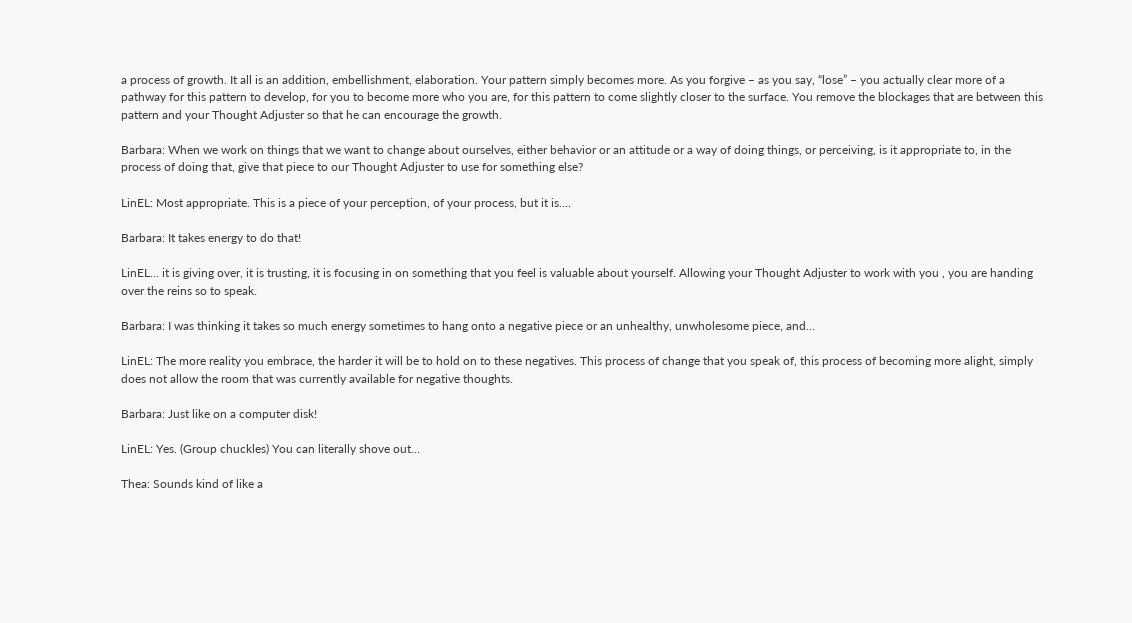a process of growth. It all is an addition, embellishment, elaboration. Your pattern simply becomes more. As you forgive – as you say, “lose” – you actually clear more of a pathway for this pattern to develop, for you to become more who you are, for this pattern to come slightly closer to the surface. You remove the blockages that are between this pattern and your Thought Adjuster so that he can encourage the growth.

Barbara: When we work on things that we want to change about ourselves, either behavior or an attitude or a way of doing things, or perceiving, is it appropriate to, in the process of doing that, give that piece to our Thought Adjuster to use for something else?

LinEL: Most appropriate. This is a piece of your perception, of your process, but it is….

Barbara: It takes energy to do that!

LinEL… it is giving over, it is trusting, it is focusing in on something that you feel is valuable about yourself. Allowing your Thought Adjuster to work with you , you are handing over the reins so to speak.

Barbara: I was thinking it takes so much energy sometimes to hang onto a negative piece or an unhealthy, unwholesome piece, and…

LinEL: The more reality you embrace, the harder it will be to hold on to these negatives. This process of change that you speak of, this process of becoming more alight, simply does not allow the room that was currently available for negative thoughts.

Barbara: Just like on a computer disk!

LinEL: Yes. (Group chuckles) You can literally shove out…

Thea: Sounds kind of like a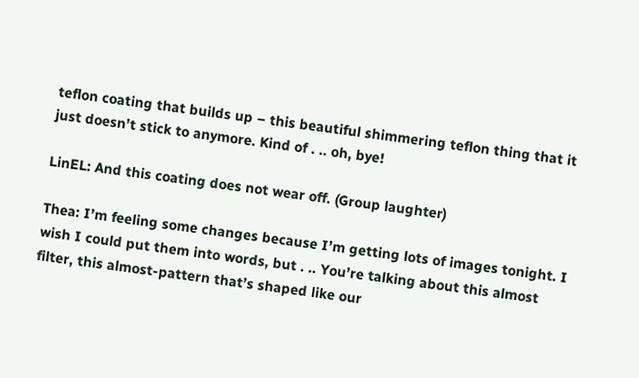teflon coating that builds up – this beautiful shimmering teflon thing that it just doesn’t stick to anymore. Kind of . .. oh, bye!

LinEL: And this coating does not wear off. (Group laughter)

Thea: I’m feeling some changes because I’m getting lots of images tonight. I wish I could put them into words, but . .. You’re talking about this almost filter, this almost-pattern that’s shaped like our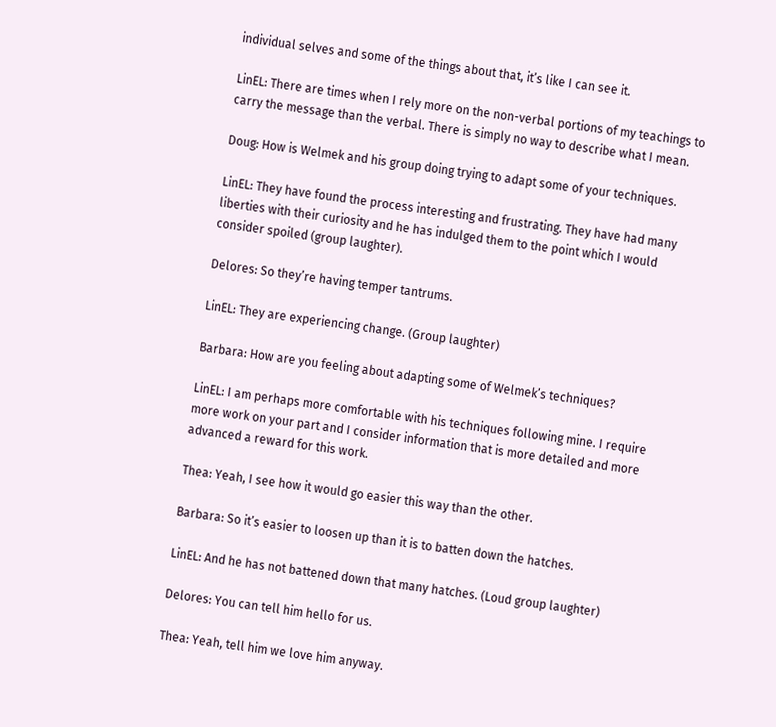individual selves and some of the things about that, it’s like I can see it.

LinEL: There are times when I rely more on the non-verbal portions of my teachings to carry the message than the verbal. There is simply no way to describe what I mean.

Doug: How is Welmek and his group doing trying to adapt some of your techniques.

LinEL: They have found the process interesting and frustrating. They have had many liberties with their curiosity and he has indulged them to the point which I would consider spoiled (group laughter).

Delores: So they’re having temper tantrums.

LinEL: They are experiencing change. (Group laughter)

Barbara: How are you feeling about adapting some of Welmek’s techniques?

LinEL: I am perhaps more comfortable with his techniques following mine. I require more work on your part and I consider information that is more detailed and more advanced a reward for this work.

Thea: Yeah, I see how it would go easier this way than the other.

Barbara: So it’s easier to loosen up than it is to batten down the hatches.

LinEL: And he has not battened down that many hatches. (Loud group laughter)

Delores: You can tell him hello for us.

Thea: Yeah, tell him we love him anyway.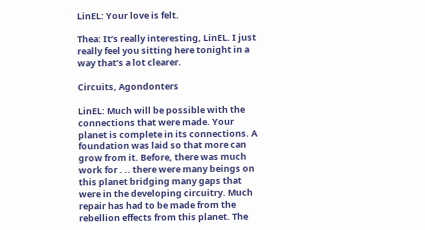LinEL: Your love is felt.

Thea: It’s really interesting, LinEL. I just really feel you sitting here tonight in a way that’s a lot clearer.

Circuits, Agondonters

LinEL: Much will be possible with the connections that were made. Your planet is complete in its connections. A foundation was laid so that more can grow from it. Before, there was much work for . .. there were many beings on this planet bridging many gaps that were in the developing circuitry. Much repair has had to be made from the rebellion effects from this planet. The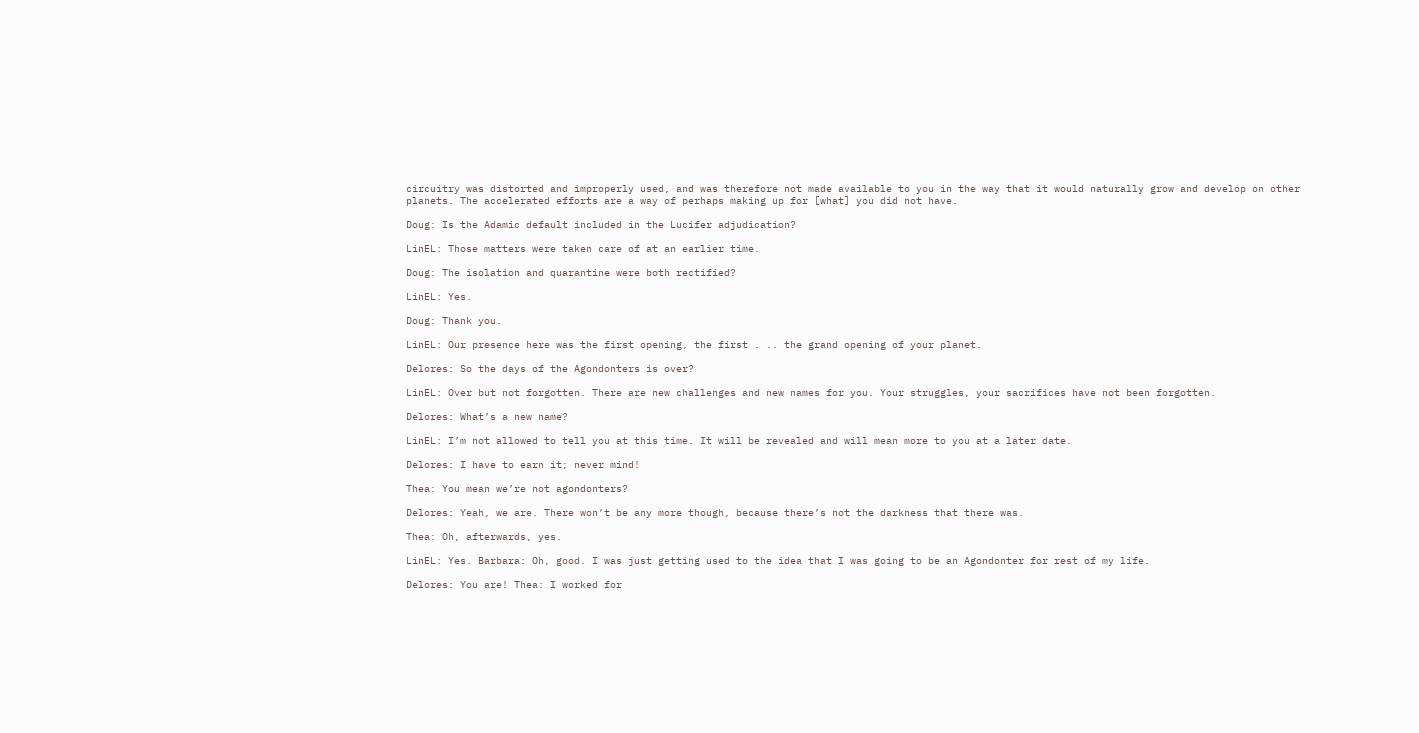circuitry was distorted and improperly used, and was therefore not made available to you in the way that it would naturally grow and develop on other planets. The accelerated efforts are a way of perhaps making up for [what] you did not have.

Doug: Is the Adamic default included in the Lucifer adjudication?

LinEL: Those matters were taken care of at an earlier time.

Doug: The isolation and quarantine were both rectified?

LinEL: Yes.

Doug: Thank you.

LinEL: Our presence here was the first opening, the first . .. the grand opening of your planet.

Delores: So the days of the Agondonters is over?

LinEL: Over but not forgotten. There are new challenges and new names for you. Your struggles, your sacrifices have not been forgotten.

Delores: What’s a new name?

LinEL: I’m not allowed to tell you at this time. It will be revealed and will mean more to you at a later date.

Delores: I have to earn it; never mind!

Thea: You mean we’re not agondonters?

Delores: Yeah, we are. There won’t be any more though, because there’s not the darkness that there was.

Thea: Oh, afterwards, yes.

LinEL: Yes. Barbara: Oh, good. I was just getting used to the idea that I was going to be an Agondonter for rest of my life.

Delores: You are! Thea: I worked for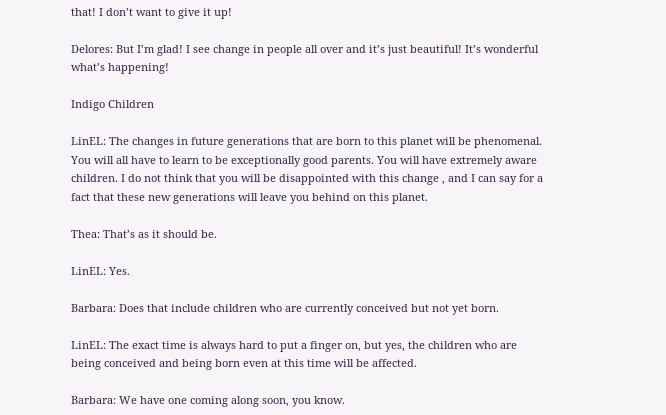that! I don’t want to give it up!

Delores: But I’m glad! I see change in people all over and it’s just beautiful! It’s wonderful what’s happening!

Indigo Children

LinEL: The changes in future generations that are born to this planet will be phenomenal. You will all have to learn to be exceptionally good parents. You will have extremely aware children. I do not think that you will be disappointed with this change , and I can say for a fact that these new generations will leave you behind on this planet.

Thea: That’s as it should be.

LinEL: Yes.

Barbara: Does that include children who are currently conceived but not yet born.

LinEL: The exact time is always hard to put a finger on, but yes, the children who are being conceived and being born even at this time will be affected.

Barbara: We have one coming along soon, you know.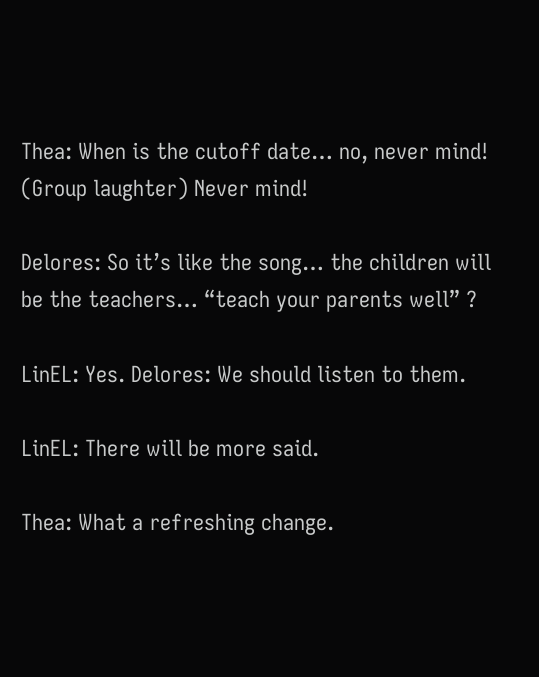Thea: When is the cutoff date… no, never mind! (Group laughter) Never mind!

Delores: So it’s like the song… the children will be the teachers… “teach your parents well” ?

LinEL: Yes. Delores: We should listen to them.

LinEL: There will be more said.

Thea: What a refreshing change.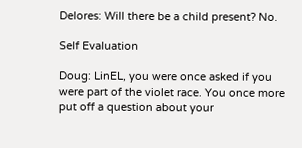Delores: Will there be a child present? No.

Self Evaluation

Doug: LinEL, you were once asked if you were part of the violet race. You once more put off a question about your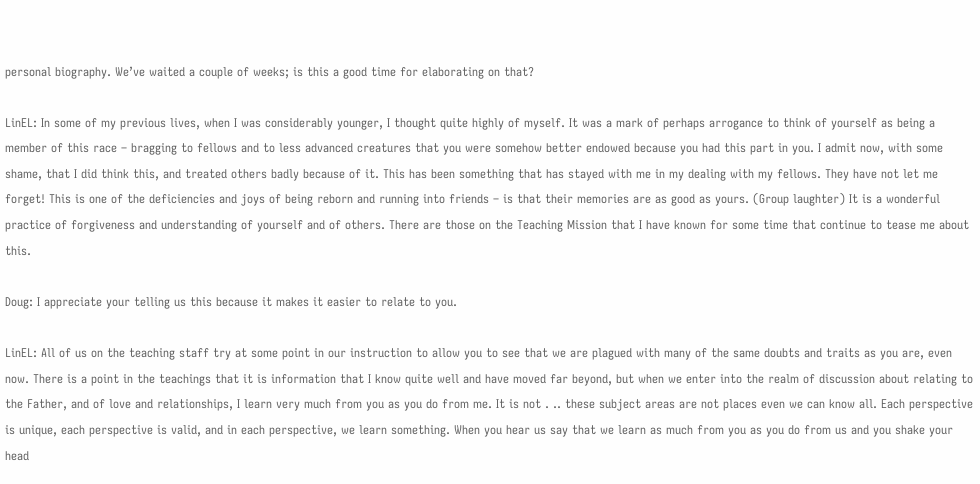personal biography. We’ve waited a couple of weeks; is this a good time for elaborating on that?

LinEL: In some of my previous lives, when I was considerably younger, I thought quite highly of myself. It was a mark of perhaps arrogance to think of yourself as being a member of this race – bragging to fellows and to less advanced creatures that you were somehow better endowed because you had this part in you. I admit now, with some shame, that I did think this, and treated others badly because of it. This has been something that has stayed with me in my dealing with my fellows. They have not let me forget! This is one of the deficiencies and joys of being reborn and running into friends – is that their memories are as good as yours. (Group laughter) It is a wonderful practice of forgiveness and understanding of yourself and of others. There are those on the Teaching Mission that I have known for some time that continue to tease me about this.

Doug: I appreciate your telling us this because it makes it easier to relate to you.

LinEL: All of us on the teaching staff try at some point in our instruction to allow you to see that we are plagued with many of the same doubts and traits as you are, even now. There is a point in the teachings that it is information that I know quite well and have moved far beyond, but when we enter into the realm of discussion about relating to the Father, and of love and relationships, I learn very much from you as you do from me. It is not . .. these subject areas are not places even we can know all. Each perspective is unique, each perspective is valid, and in each perspective, we learn something. When you hear us say that we learn as much from you as you do from us and you shake your head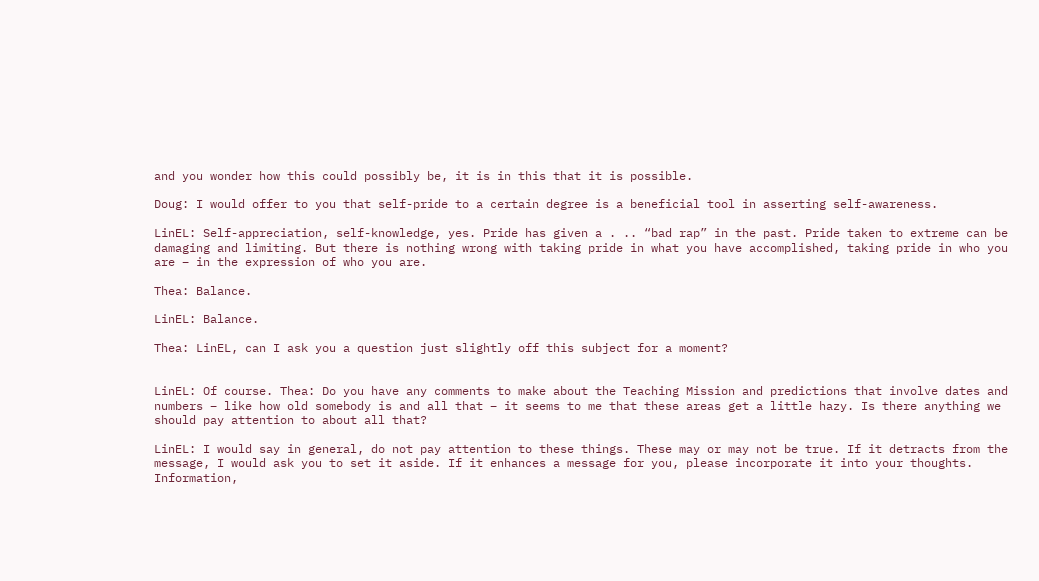and you wonder how this could possibly be, it is in this that it is possible.

Doug: I would offer to you that self-pride to a certain degree is a beneficial tool in asserting self-awareness.

LinEL: Self-appreciation, self-knowledge, yes. Pride has given a . .. “bad rap” in the past. Pride taken to extreme can be damaging and limiting. But there is nothing wrong with taking pride in what you have accomplished, taking pride in who you are – in the expression of who you are.

Thea: Balance.

LinEL: Balance.

Thea: LinEL, can I ask you a question just slightly off this subject for a moment?


LinEL: Of course. Thea: Do you have any comments to make about the Teaching Mission and predictions that involve dates and numbers – like how old somebody is and all that – it seems to me that these areas get a little hazy. Is there anything we should pay attention to about all that?

LinEL: I would say in general, do not pay attention to these things. These may or may not be true. If it detracts from the message, I would ask you to set it aside. If it enhances a message for you, please incorporate it into your thoughts. Information,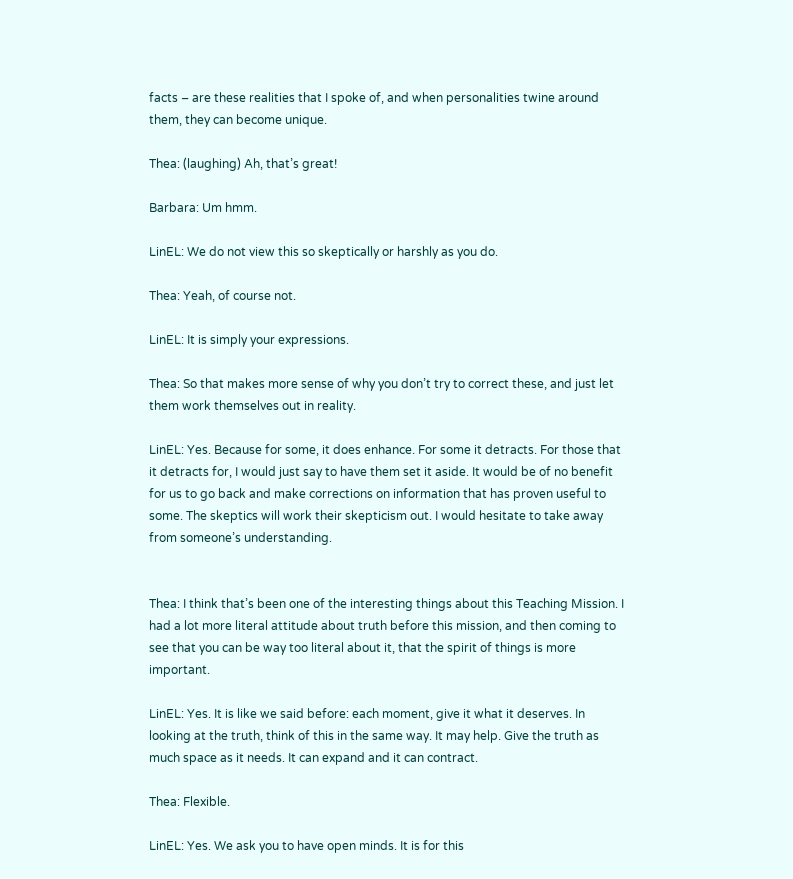facts – are these realities that I spoke of, and when personalities twine around them, they can become unique.

Thea: (laughing) Ah, that’s great!

Barbara: Um hmm.

LinEL: We do not view this so skeptically or harshly as you do.

Thea: Yeah, of course not.

LinEL: It is simply your expressions.

Thea: So that makes more sense of why you don’t try to correct these, and just let them work themselves out in reality.

LinEL: Yes. Because for some, it does enhance. For some it detracts. For those that it detracts for, I would just say to have them set it aside. It would be of no benefit for us to go back and make corrections on information that has proven useful to some. The skeptics will work their skepticism out. I would hesitate to take away from someone’s understanding.


Thea: I think that’s been one of the interesting things about this Teaching Mission. I had a lot more literal attitude about truth before this mission, and then coming to see that you can be way too literal about it, that the spirit of things is more important.

LinEL: Yes. It is like we said before: each moment, give it what it deserves. In looking at the truth, think of this in the same way. It may help. Give the truth as much space as it needs. It can expand and it can contract.

Thea: Flexible.

LinEL: Yes. We ask you to have open minds. It is for this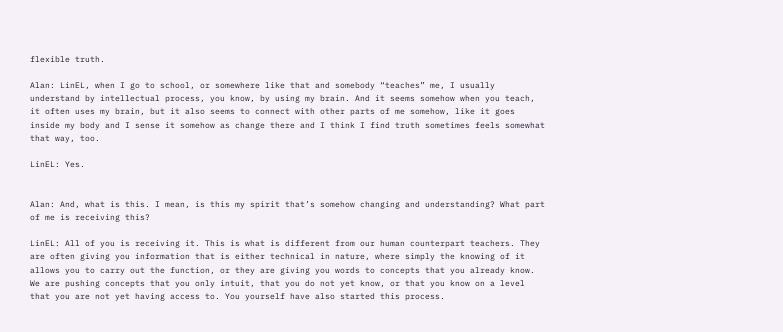flexible truth.

Alan: LinEL, when I go to school, or somewhere like that and somebody “teaches” me, I usually understand by intellectual process, you know, by using my brain. And it seems somehow when you teach, it often uses my brain, but it also seems to connect with other parts of me somehow, like it goes inside my body and I sense it somehow as change there and I think I find truth sometimes feels somewhat that way, too.

LinEL: Yes.


Alan: And, what is this. I mean, is this my spirit that’s somehow changing and understanding? What part of me is receiving this?

LinEL: All of you is receiving it. This is what is different from our human counterpart teachers. They are often giving you information that is either technical in nature, where simply the knowing of it allows you to carry out the function, or they are giving you words to concepts that you already know. We are pushing concepts that you only intuit, that you do not yet know, or that you know on a level that you are not yet having access to. You yourself have also started this process.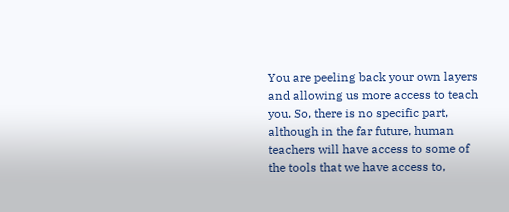You are peeling back your own layers and allowing us more access to teach you. So, there is no specific part, although in the far future, human teachers will have access to some of the tools that we have access to,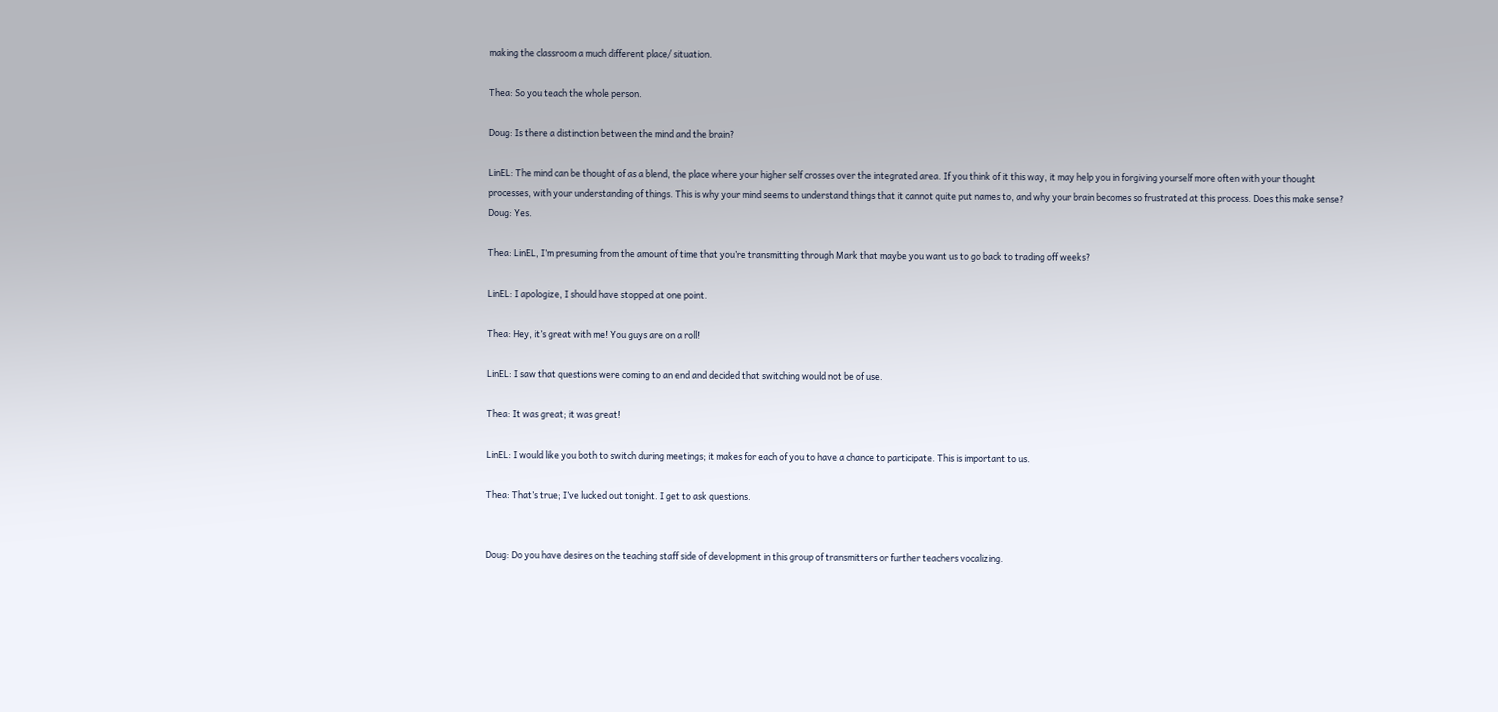making the classroom a much different place/ situation.

Thea: So you teach the whole person.

Doug: Is there a distinction between the mind and the brain?

LinEL: The mind can be thought of as a blend, the place where your higher self crosses over the integrated area. If you think of it this way, it may help you in forgiving yourself more often with your thought processes, with your understanding of things. This is why your mind seems to understand things that it cannot quite put names to, and why your brain becomes so frustrated at this process. Does this make sense? Doug: Yes.

Thea: LinEL, I’m presuming from the amount of time that you’re transmitting through Mark that maybe you want us to go back to trading off weeks?

LinEL: I apologize, I should have stopped at one point.

Thea: Hey, it’s great with me! You guys are on a roll!

LinEL: I saw that questions were coming to an end and decided that switching would not be of use.

Thea: It was great; it was great!

LinEL: I would like you both to switch during meetings; it makes for each of you to have a chance to participate. This is important to us.

Thea: That’s true; I’ve lucked out tonight. I get to ask questions.


Doug: Do you have desires on the teaching staff side of development in this group of transmitters or further teachers vocalizing.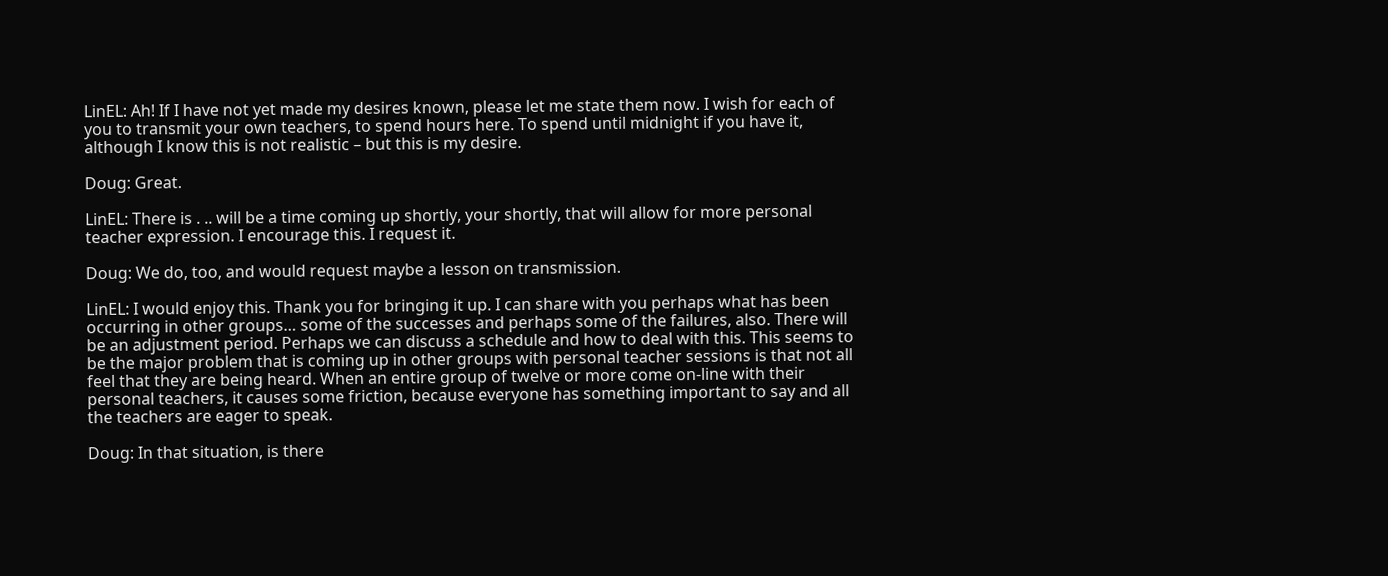LinEL: Ah! If I have not yet made my desires known, please let me state them now. I wish for each of you to transmit your own teachers, to spend hours here. To spend until midnight if you have it, although I know this is not realistic – but this is my desire.

Doug: Great.

LinEL: There is . .. will be a time coming up shortly, your shortly, that will allow for more personal teacher expression. I encourage this. I request it.

Doug: We do, too, and would request maybe a lesson on transmission.

LinEL: I would enjoy this. Thank you for bringing it up. I can share with you perhaps what has been occurring in other groups… some of the successes and perhaps some of the failures, also. There will be an adjustment period. Perhaps we can discuss a schedule and how to deal with this. This seems to be the major problem that is coming up in other groups with personal teacher sessions is that not all feel that they are being heard. When an entire group of twelve or more come on-line with their personal teachers, it causes some friction, because everyone has something important to say and all the teachers are eager to speak.

Doug: In that situation, is there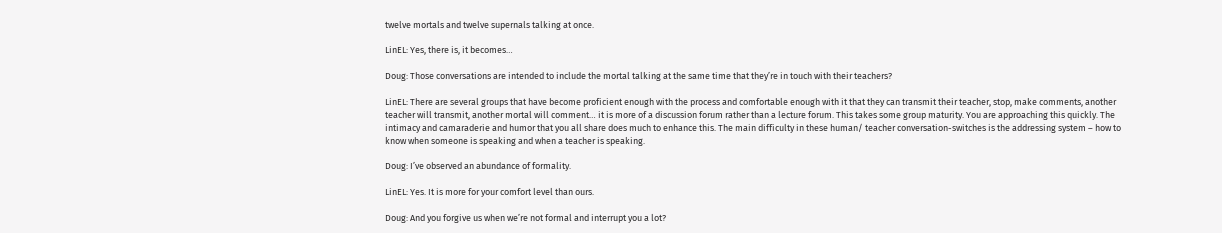twelve mortals and twelve supernals talking at once.

LinEL: Yes, there is, it becomes…

Doug: Those conversations are intended to include the mortal talking at the same time that they’re in touch with their teachers?

LinEL: There are several groups that have become proficient enough with the process and comfortable enough with it that they can transmit their teacher, stop, make comments, another teacher will transmit, another mortal will comment… it is more of a discussion forum rather than a lecture forum. This takes some group maturity. You are approaching this quickly. The intimacy and camaraderie and humor that you all share does much to enhance this. The main difficulty in these human/ teacher conversation-switches is the addressing system – how to know when someone is speaking and when a teacher is speaking.

Doug: I’ve observed an abundance of formality.

LinEL: Yes. It is more for your comfort level than ours.

Doug: And you forgive us when we’re not formal and interrupt you a lot?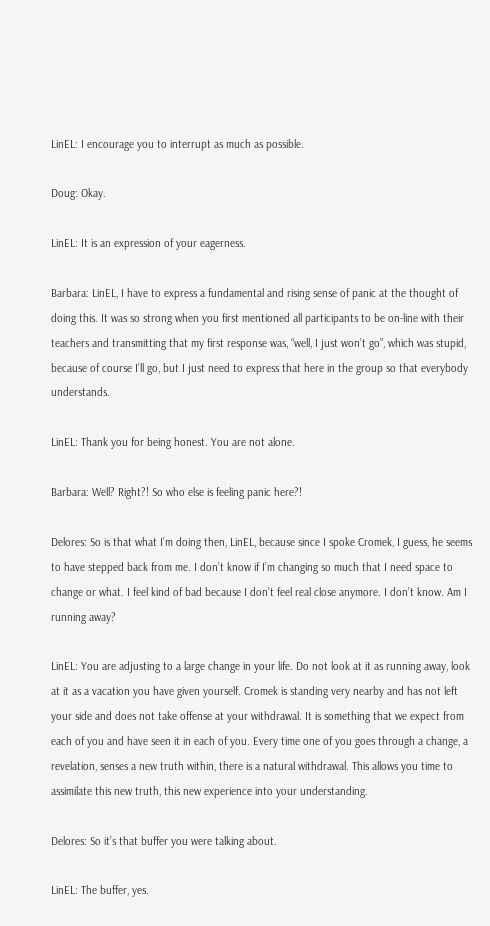LinEL: I encourage you to interrupt as much as possible.

Doug: Okay.

LinEL: It is an expression of your eagerness.

Barbara: LinEL, I have to express a fundamental and rising sense of panic at the thought of doing this. It was so strong when you first mentioned all participants to be on-line with their teachers and transmitting that my first response was, “well, I just won’t go”, which was stupid, because of course I’ll go, but I just need to express that here in the group so that everybody understands.

LinEL: Thank you for being honest. You are not alone.

Barbara: Well? Right?! So who else is feeling panic here?!

Delores: So is that what I’m doing then, LinEL, because since I spoke Cromek, I guess, he seems to have stepped back from me. I don’t know if I’m changing so much that I need space to change or what. I feel kind of bad because I don’t feel real close anymore. I don’t know. Am I running away?

LinEL: You are adjusting to a large change in your life. Do not look at it as running away, look at it as a vacation you have given yourself. Cromek is standing very nearby and has not left your side and does not take offense at your withdrawal. It is something that we expect from each of you and have seen it in each of you. Every time one of you goes through a change, a revelation, senses a new truth within, there is a natural withdrawal. This allows you time to assimilate this new truth, this new experience into your understanding.

Delores: So it’s that buffer you were talking about.

LinEL: The buffer, yes.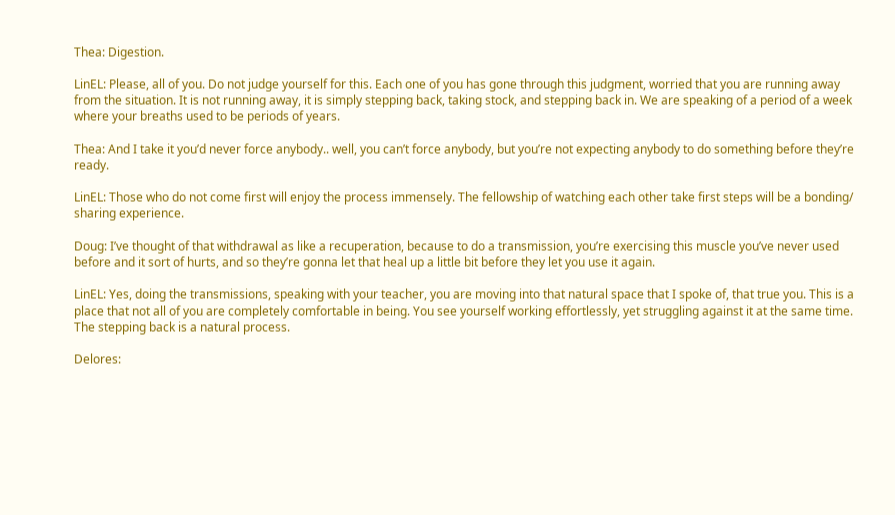Thea: Digestion.

LinEL: Please, all of you. Do not judge yourself for this. Each one of you has gone through this judgment, worried that you are running away from the situation. It is not running away, it is simply stepping back, taking stock, and stepping back in. We are speaking of a period of a week where your breaths used to be periods of years.

Thea: And I take it you’d never force anybody.. well, you can’t force anybody, but you’re not expecting anybody to do something before they’re ready.

LinEL: Those who do not come first will enjoy the process immensely. The fellowship of watching each other take first steps will be a bonding/ sharing experience.

Doug: I’ve thought of that withdrawal as like a recuperation, because to do a transmission, you’re exercising this muscle you’ve never used before and it sort of hurts, and so they’re gonna let that heal up a little bit before they let you use it again.

LinEL: Yes, doing the transmissions, speaking with your teacher, you are moving into that natural space that I spoke of, that true you. This is a place that not all of you are completely comfortable in being. You see yourself working effortlessly, yet struggling against it at the same time. The stepping back is a natural process.

Delores: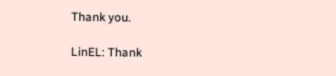Thank you.

LinEL: Thank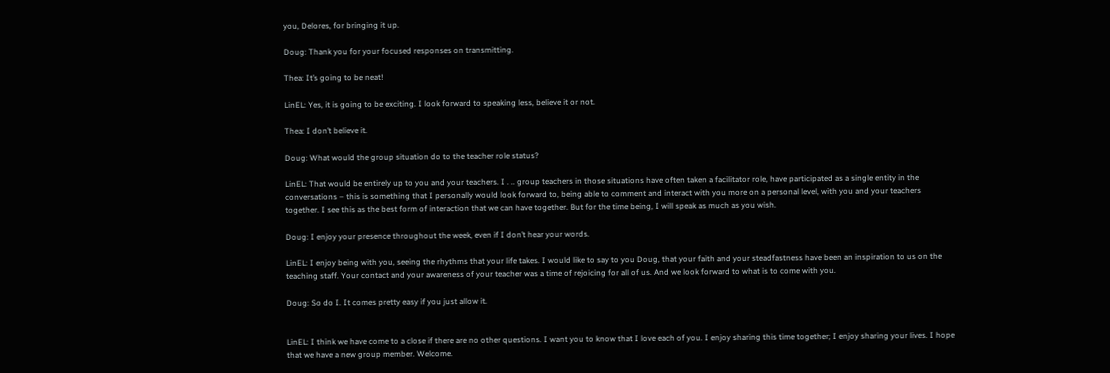you, Delores, for bringing it up.

Doug: Thank you for your focused responses on transmitting.

Thea: It’s going to be neat!

LinEL: Yes, it is going to be exciting. I look forward to speaking less, believe it or not.

Thea: I don’t believe it.

Doug: What would the group situation do to the teacher role status?

LinEL: That would be entirely up to you and your teachers. I . .. group teachers in those situations have often taken a facilitator role, have participated as a single entity in the conversations – this is something that I personally would look forward to, being able to comment and interact with you more on a personal level, with you and your teachers together. I see this as the best form of interaction that we can have together. But for the time being, I will speak as much as you wish.

Doug: I enjoy your presence throughout the week, even if I don’t hear your words.

LinEL: I enjoy being with you, seeing the rhythms that your life takes. I would like to say to you Doug, that your faith and your steadfastness have been an inspiration to us on the teaching staff. Your contact and your awareness of your teacher was a time of rejoicing for all of us. And we look forward to what is to come with you.

Doug: So do I. It comes pretty easy if you just allow it.


LinEL: I think we have come to a close if there are no other questions. I want you to know that I love each of you. I enjoy sharing this time together; I enjoy sharing your lives. I hope that we have a new group member. Welcome.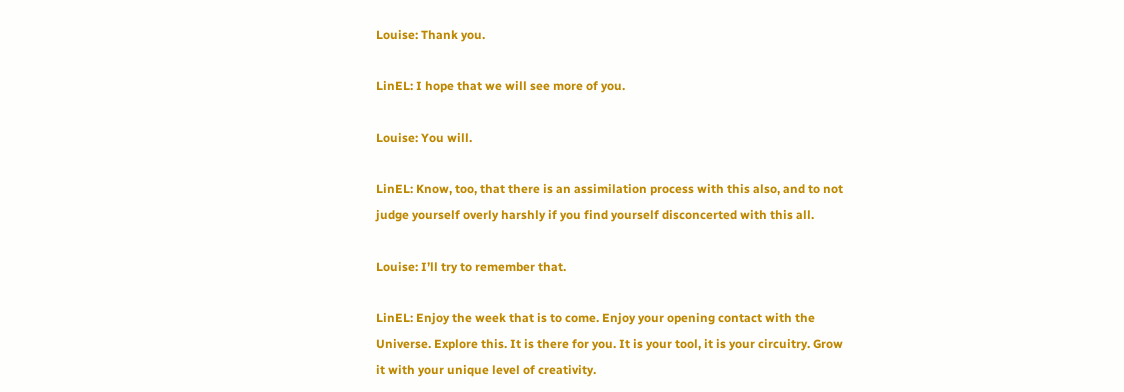Louise: Thank you.

LinEL: I hope that we will see more of you.

Louise: You will.

LinEL: Know, too, that there is an assimilation process with this also, and to not judge yourself overly harshly if you find yourself disconcerted with this all.

Louise: I’ll try to remember that.

LinEL: Enjoy the week that is to come. Enjoy your opening contact with the Universe. Explore this. It is there for you. It is your tool, it is your circuitry. Grow it with your unique level of creativity.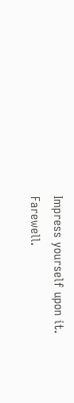Impress yourself upon it. Farewell.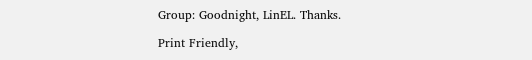Group: Goodnight, LinEL. Thanks.

Print Friendly,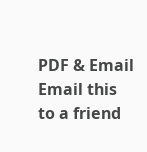PDF & Email
Email this to a friend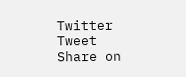Twitter Tweet
Share on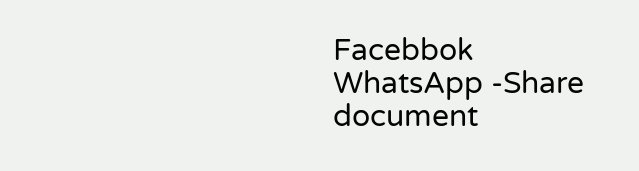Facebbok
WhatsApp -Share document